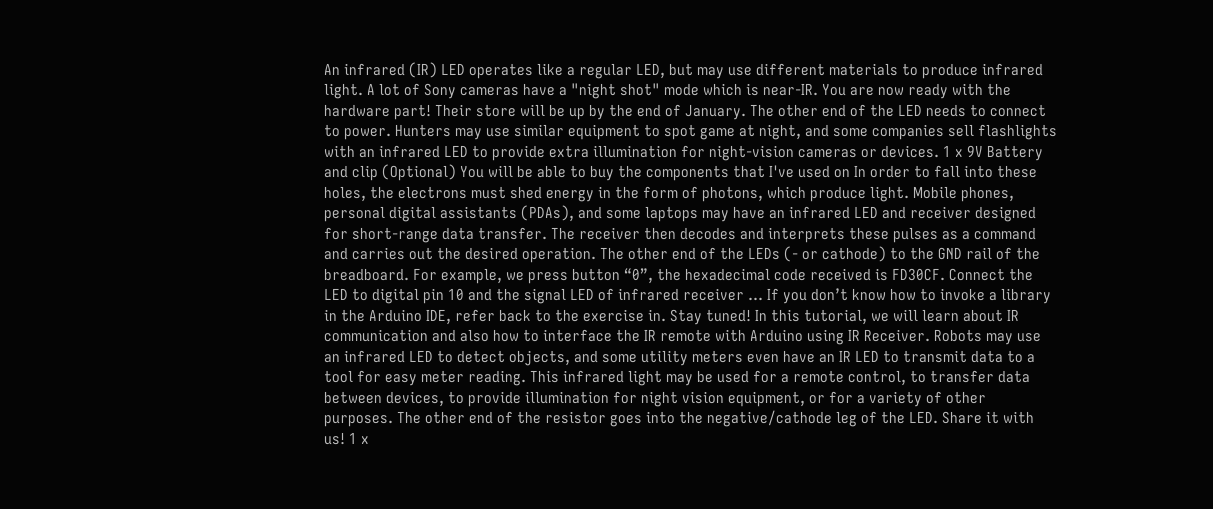An infrared (IR) LED operates like a regular LED, but may use different materials to produce infrared light. A lot of Sony cameras have a "night shot" mode which is near-IR. You are now ready with the hardware part! Their store will be up by the end of January. The other end of the LED needs to connect to power. Hunters may use similar equipment to spot game at night, and some companies sell flashlights with an infrared LED to provide extra illumination for night-vision cameras or devices. 1 x 9V Battery and clip (Optional) You will be able to buy the components that I've used on In order to fall into these holes, the electrons must shed energy in the form of photons, which produce light. Mobile phones, personal digital assistants (PDAs), and some laptops may have an infrared LED and receiver designed for short-range data transfer. The receiver then decodes and interprets these pulses as a command and carries out the desired operation. The other end of the LEDs (- or cathode) to the GND rail of the breadboard. For example, we press button “0”, the hexadecimal code received is FD30CF. Connect the LED to digital pin 10 and the signal LED of infrared receiver … If you don’t know how to invoke a library in the Arduino IDE, refer back to the exercise in. Stay tuned! In this tutorial, we will learn about IR communication and also how to interface the IR remote with Arduino using IR Receiver. Robots may use an infrared LED to detect objects, and some utility meters even have an IR LED to transmit data to a tool for easy meter reading. This infrared light may be used for a remote control, to transfer data between devices, to provide illumination for night vision equipment, or for a variety of other purposes. The other end of the resistor goes into the negative/cathode leg of the LED. Share it with us! 1 x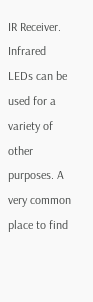IR Receiver. Infrared LEDs can be used for a variety of other purposes. A very common place to find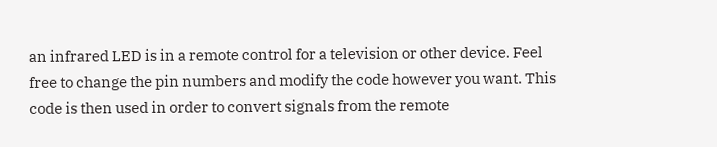an infrared LED is in a remote control for a television or other device. Feel free to change the pin numbers and modify the code however you want. This code is then used in order to convert signals from the remote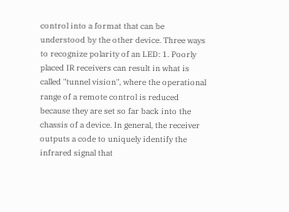control into a format that can be understood by the other device. Three ways to recognize polarity of an LED: 1. Poorly placed IR receivers can result in what is called "tunnel vision", where the operational range of a remote control is reduced because they are set so far back into the chassis of a device. In general, the receiver outputs a code to uniquely identify the infrared signal that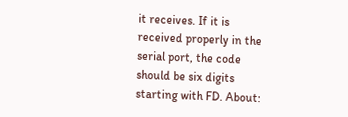it receives. If it is received properly in the serial port, the code should be six digits starting with FD. About: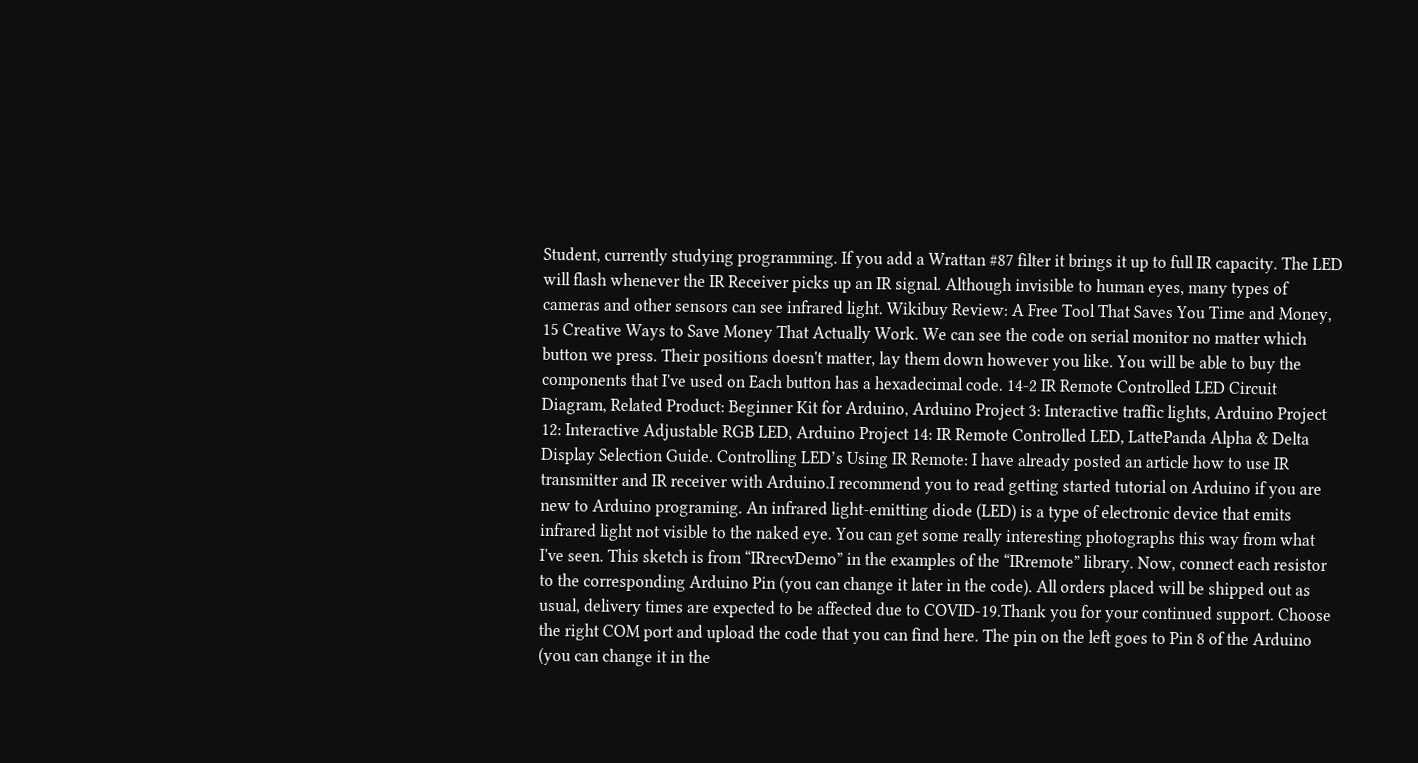Student, currently studying programming. If you add a Wrattan #87 filter it brings it up to full IR capacity. The LED will flash whenever the IR Receiver picks up an IR signal. Although invisible to human eyes, many types of cameras and other sensors can see infrared light. Wikibuy Review: A Free Tool That Saves You Time and Money, 15 Creative Ways to Save Money That Actually Work. We can see the code on serial monitor no matter which button we press. Their positions doesn't matter, lay them down however you like. You will be able to buy the components that I've used on Each button has a hexadecimal code. 14-2 IR Remote Controlled LED Circuit Diagram, Related Product: Beginner Kit for Arduino, Arduino Project 3: Interactive traffic lights, Arduino Project 12: Interactive Adjustable RGB LED, Arduino Project 14: IR Remote Controlled LED, LattePanda Alpha & Delta Display Selection Guide. Controlling LED’s Using IR Remote: I have already posted an article how to use IR transmitter and IR receiver with Arduino.I recommend you to read getting started tutorial on Arduino if you are new to Arduino programing. An infrared light-emitting diode (LED) is a type of electronic device that emits infrared light not visible to the naked eye. You can get some really interesting photographs this way from what I've seen. This sketch is from “IRrecvDemo” in the examples of the “IRremote” library. Now, connect each resistor to the corresponding Arduino Pin (you can change it later in the code). All orders placed will be shipped out as usual, delivery times are expected to be affected due to COVID-19.Thank you for your continued support. Choose the right COM port and upload the code that you can find here. The pin on the left goes to Pin 8 of the Arduino (you can change it in the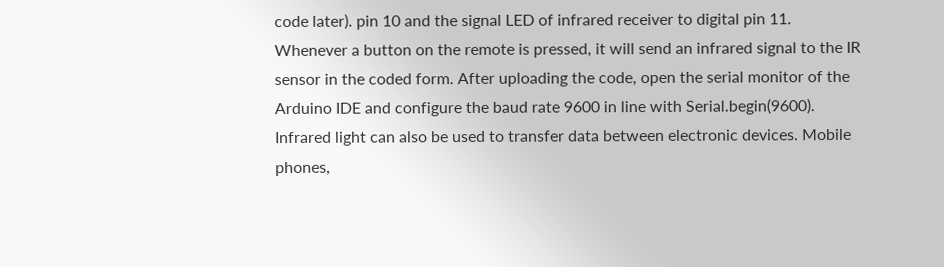code later). pin 10 and the signal LED of infrared receiver to digital pin 11. Whenever a button on the remote is pressed, it will send an infrared signal to the IR sensor in the coded form. After uploading the code, open the serial monitor of the Arduino IDE and configure the baud rate 9600 in line with Serial.begin(9600). Infrared light can also be used to transfer data between electronic devices. Mobile phones,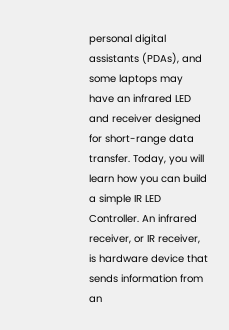personal digital assistants (PDAs), and some laptops may have an infrared LED and receiver designed for short-range data transfer. Today, you will learn how you can build a simple IR LED Controller. An infrared receiver, or IR receiver, is hardware device that sends information from an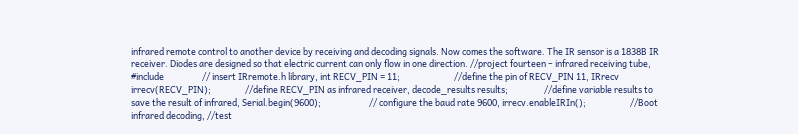infrared remote control to another device by receiving and decoding signals. Now comes the software. The IR sensor is a 1838B IR receiver. Diodes are designed so that electric current can only flow in one direction. //project fourteen – infrared receiving tube, #include                   // insert IRremote.h library, int RECV_PIN = 11;                           //define the pin of RECV_PIN 11, IRrecv irrecv(RECV_PIN);                 //define RECV_PIN as infrared receiver, decode_results results;                  //define variable results to save the result of infrared, Serial.begin(9600);                        // configure the baud rate 9600, irrecv.enableIRIn();                      //Boot infrared decoding, //test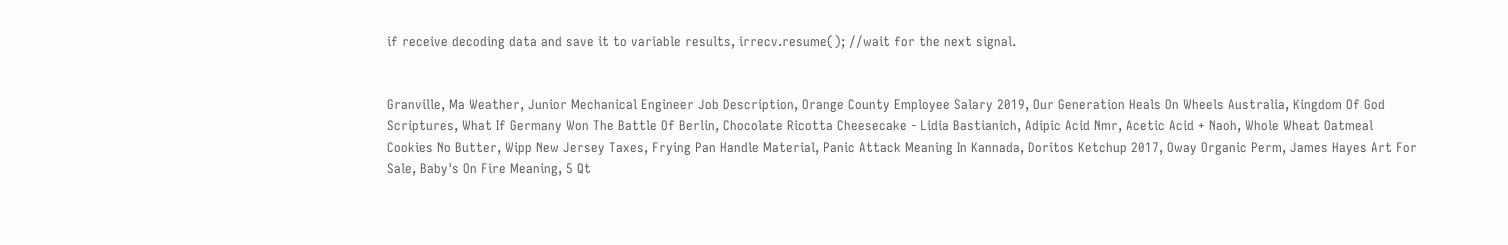if receive decoding data and save it to variable results, irrecv.resume(); //wait for the next signal.


Granville, Ma Weather, Junior Mechanical Engineer Job Description, Orange County Employee Salary 2019, Our Generation Heals On Wheels Australia, Kingdom Of God Scriptures, What If Germany Won The Battle Of Berlin, Chocolate Ricotta Cheesecake - Lidia Bastianich, Adipic Acid Nmr, Acetic Acid + Naoh, Whole Wheat Oatmeal Cookies No Butter, Wipp New Jersey Taxes, Frying Pan Handle Material, Panic Attack Meaning In Kannada, Doritos Ketchup 2017, Oway Organic Perm, James Hayes Art For Sale, Baby's On Fire Meaning, 5 Qt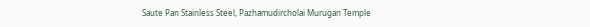Saute Pan Stainless Steel, Pazhamudircholai Murugan Temple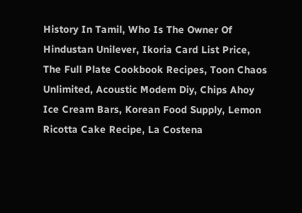History In Tamil, Who Is The Owner Of Hindustan Unilever, Ikoria Card List Price, The Full Plate Cookbook Recipes, Toon Chaos Unlimited, Acoustic Modem Diy, Chips Ahoy Ice Cream Bars, Korean Food Supply, Lemon Ricotta Cake Recipe, La Costena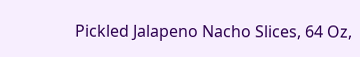Pickled Jalapeno Nacho Slices, 64 Oz,